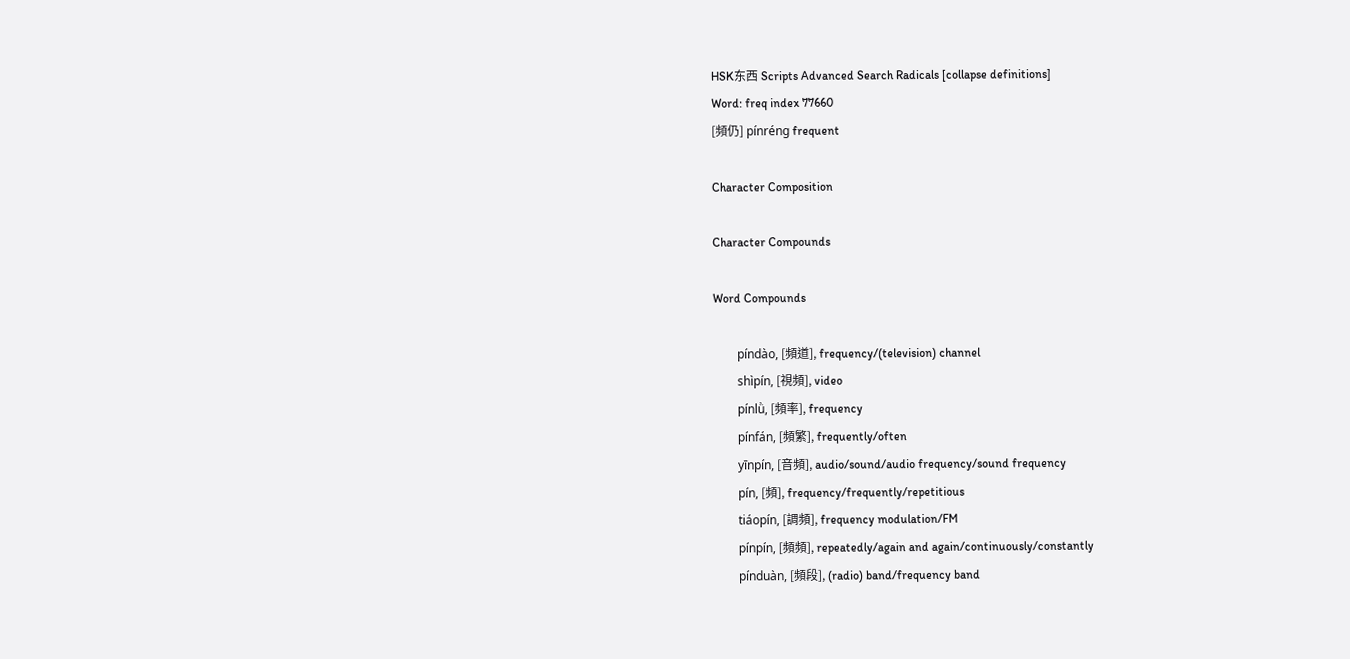HSK东西 Scripts Advanced Search Radicals [collapse definitions]
Word: freq index 77660
[頻仍] pínréng frequent

Character Composition

Character Compounds

Word Compounds

        píndào, [頻道], frequency/(television) channel
        shìpín, [視頻], video
        pínlǜ, [頻率], frequency
        pínfán, [頻繁], frequently/often
        yīnpín, [音頻], audio/sound/audio frequency/sound frequency
        pín, [頻], frequency/frequently/repetitious
        tiáopín, [調頻], frequency modulation/FM
        pínpín, [頻頻], repeatedly/again and again/continuously/constantly
        pínduàn, [頻段], (radio) band/frequency band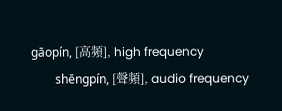gāopín, [高頻], high frequency
        shēngpín, [聲頻], audio frequency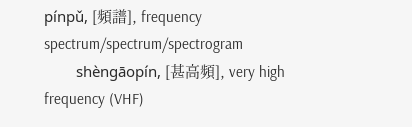pínpǔ, [頻譜], frequency spectrum/spectrum/spectrogram
        shèngāopín, [甚高頻], very high frequency (VHF)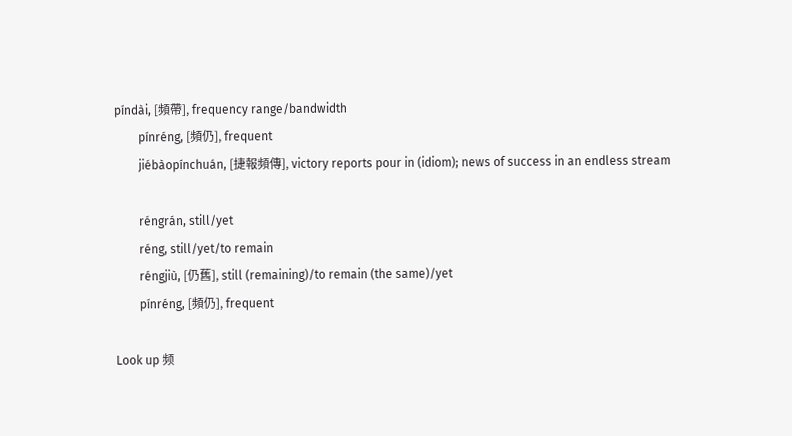píndài, [頻帶], frequency range/bandwidth
        pínréng, [頻仍], frequent
        jiébàopínchuán, [捷報頻傳], victory reports pour in (idiom); news of success in an endless stream

        réngrán, still/yet
        réng, still/yet/to remain
        réngjiù, [仍舊], still (remaining)/to remain (the same)/yet
        pínréng, [頻仍], frequent

Look up 频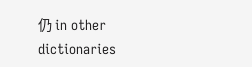仍 in other dictionaries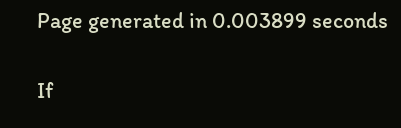Page generated in 0.003899 seconds

If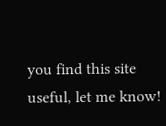you find this site useful, let me know!